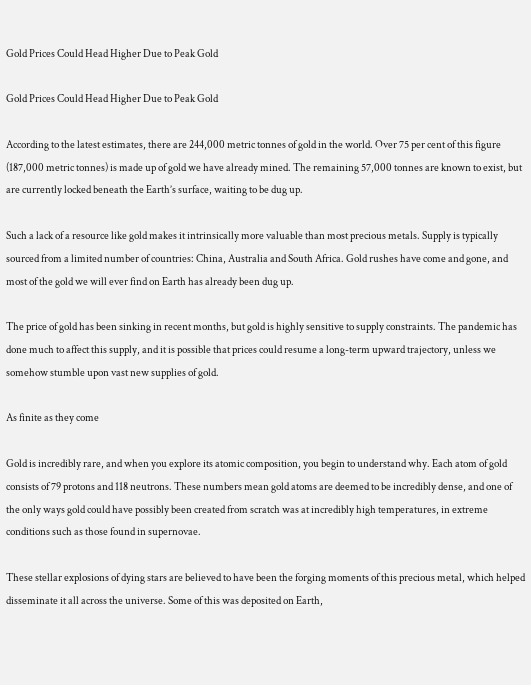Gold Prices Could Head Higher Due to Peak Gold

Gold Prices Could Head Higher Due to Peak Gold

According to the latest estimates, there are 244,000 metric tonnes of gold in the world. Over 75 per cent of this figure (187,000 metric tonnes) is made up of gold we have already mined. The remaining 57,000 tonnes are known to exist, but are currently locked beneath the Earth’s surface, waiting to be dug up.

Such a lack of a resource like gold makes it intrinsically more valuable than most precious metals. Supply is typically sourced from a limited number of countries: China, Australia and South Africa. Gold rushes have come and gone, and most of the gold we will ever find on Earth has already been dug up.

The price of gold has been sinking in recent months, but gold is highly sensitive to supply constraints. The pandemic has done much to affect this supply, and it is possible that prices could resume a long-term upward trajectory, unless we somehow stumble upon vast new supplies of gold.

As finite as they come

Gold is incredibly rare, and when you explore its atomic composition, you begin to understand why. Each atom of gold consists of 79 protons and 118 neutrons. These numbers mean gold atoms are deemed to be incredibly dense, and one of the only ways gold could have possibly been created from scratch was at incredibly high temperatures, in extreme conditions such as those found in supernovae.

These stellar explosions of dying stars are believed to have been the forging moments of this precious metal, which helped disseminate it all across the universe. Some of this was deposited on Earth,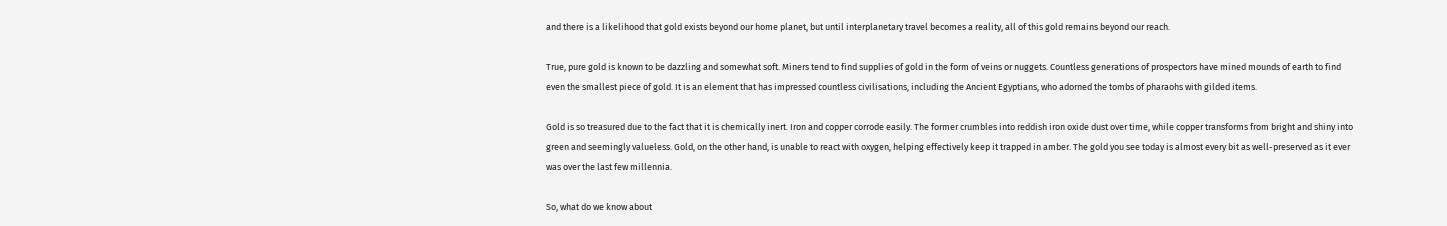and there is a likelihood that gold exists beyond our home planet, but until interplanetary travel becomes a reality, all of this gold remains beyond our reach.

True, pure gold is known to be dazzling and somewhat soft. Miners tend to find supplies of gold in the form of veins or nuggets. Countless generations of prospectors have mined mounds of earth to find even the smallest piece of gold. It is an element that has impressed countless civilisations, including the Ancient Egyptians, who adorned the tombs of pharaohs with gilded items.

Gold is so treasured due to the fact that it is chemically inert. Iron and copper corrode easily. The former crumbles into reddish iron oxide dust over time, while copper transforms from bright and shiny into green and seemingly valueless. Gold, on the other hand, is unable to react with oxygen, helping effectively keep it trapped in amber. The gold you see today is almost every bit as well-preserved as it ever was over the last few millennia.

So, what do we know about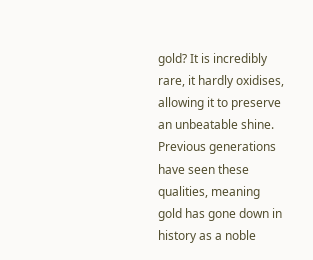gold? It is incredibly rare, it hardly oxidises, allowing it to preserve an unbeatable shine. Previous generations have seen these qualities, meaning gold has gone down in history as a noble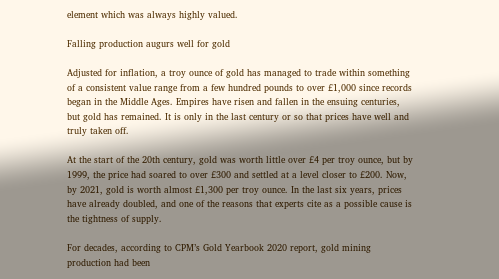element which was always highly valued.

Falling production augurs well for gold

Adjusted for inflation, a troy ounce of gold has managed to trade within something of a consistent value range from a few hundred pounds to over £1,000 since records began in the Middle Ages. Empires have risen and fallen in the ensuing centuries, but gold has remained. It is only in the last century or so that prices have well and truly taken off.

At the start of the 20th century, gold was worth little over £4 per troy ounce, but by 1999, the price had soared to over £300 and settled at a level closer to £200. Now, by 2021, gold is worth almost £1,300 per troy ounce. In the last six years, prices have already doubled, and one of the reasons that experts cite as a possible cause is the tightness of supply.

For decades, according to CPM’s Gold Yearbook 2020 report, gold mining production had been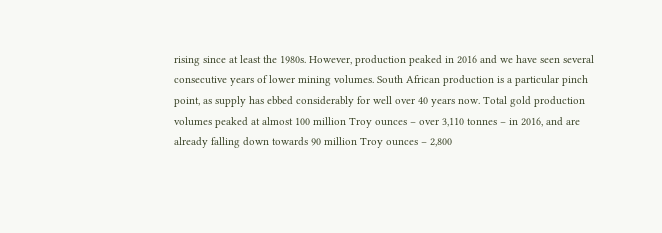rising since at least the 1980s. However, production peaked in 2016 and we have seen several consecutive years of lower mining volumes. South African production is a particular pinch point, as supply has ebbed considerably for well over 40 years now. Total gold production volumes peaked at almost 100 million Troy ounces – over 3,110 tonnes – in 2016, and are already falling down towards 90 million Troy ounces – 2,800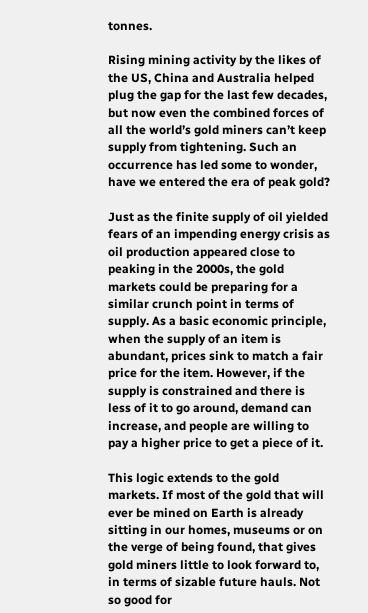tonnes.

Rising mining activity by the likes of the US, China and Australia helped plug the gap for the last few decades, but now even the combined forces of all the world’s gold miners can’t keep supply from tightening. Such an occurrence has led some to wonder, have we entered the era of peak gold?

Just as the finite supply of oil yielded fears of an impending energy crisis as oil production appeared close to peaking in the 2000s, the gold markets could be preparing for a similar crunch point in terms of supply. As a basic economic principle, when the supply of an item is abundant, prices sink to match a fair price for the item. However, if the supply is constrained and there is less of it to go around, demand can increase, and people are willing to pay a higher price to get a piece of it.

This logic extends to the gold markets. If most of the gold that will ever be mined on Earth is already sitting in our homes, museums or on the verge of being found, that gives gold miners little to look forward to, in terms of sizable future hauls. Not so good for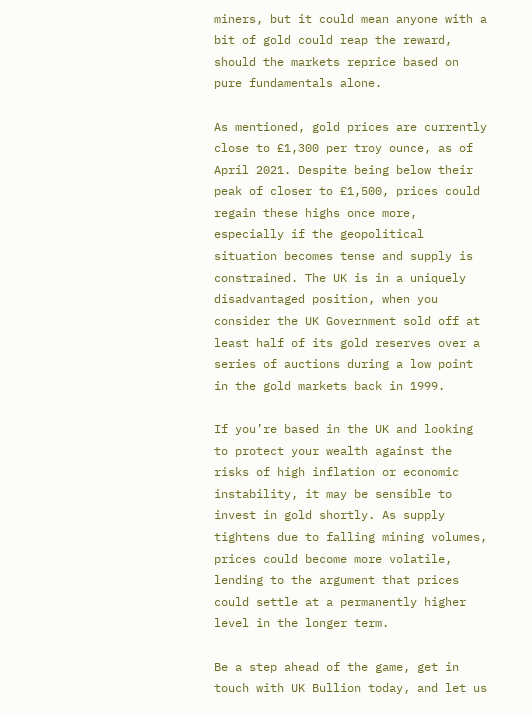miners, but it could mean anyone with a bit of gold could reap the reward, should the markets reprice based on pure fundamentals alone.

As mentioned, gold prices are currently close to £1,300 per troy ounce, as of April 2021. Despite being below their peak of closer to £1,500, prices could regain these highs once more, especially if the geopolitical situation becomes tense and supply is constrained. The UK is in a uniquely disadvantaged position, when you consider the UK Government sold off at least half of its gold reserves over a series of auctions during a low point in the gold markets back in 1999.

If you’re based in the UK and looking to protect your wealth against the risks of high inflation or economic instability, it may be sensible to invest in gold shortly. As supply tightens due to falling mining volumes, prices could become more volatile, lending to the argument that prices could settle at a permanently higher level in the longer term.

Be a step ahead of the game, get in touch with UK Bullion today, and let us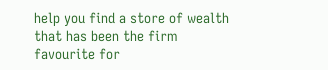help you find a store of wealth that has been the firm favourite for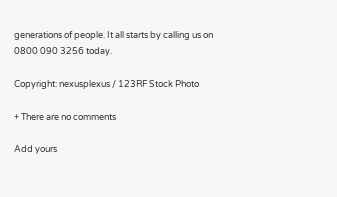generations of people. It all starts by calling us on 0800 090 3256 today.

Copyright: nexusplexus / 123RF Stock Photo

+ There are no comments

Add yours